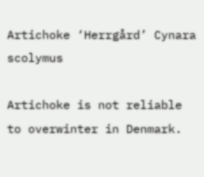Artichoke ‘Herrgård’ Cynara scolymus

Artichoke is not reliable to overwinter in Denmark.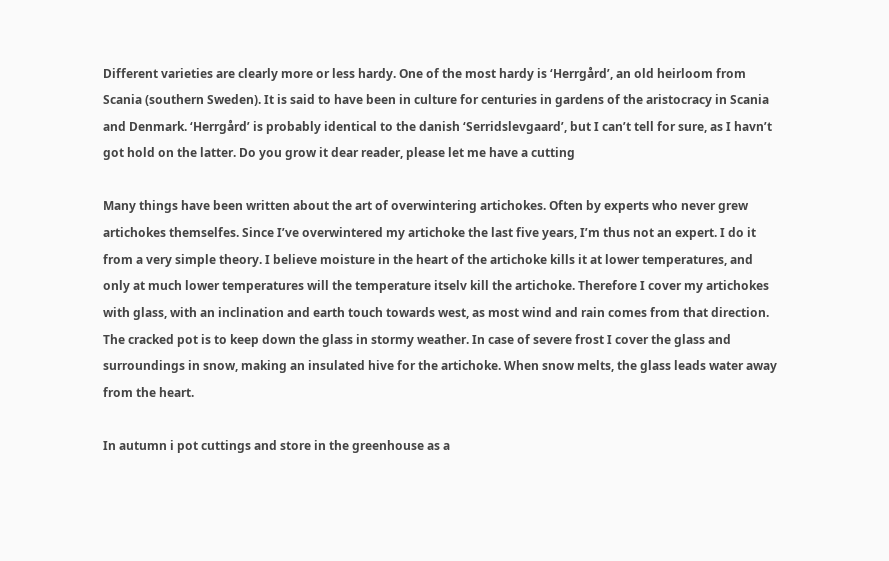Different varieties are clearly more or less hardy. One of the most hardy is ‘Herrgård’, an old heirloom from Scania (southern Sweden). It is said to have been in culture for centuries in gardens of the aristocracy in Scania and Denmark. ‘Herrgård’ is probably identical to the danish ‘Serridslevgaard’, but I can’t tell for sure, as I havn’t got hold on the latter. Do you grow it dear reader, please let me have a cutting

Many things have been written about the art of overwintering artichokes. Often by experts who never grew artichokes themselfes. Since I’ve overwintered my artichoke the last five years, I’m thus not an expert. I do it from a very simple theory. I believe moisture in the heart of the artichoke kills it at lower temperatures, and only at much lower temperatures will the temperature itselv kill the artichoke. Therefore I cover my artichokes with glass, with an inclination and earth touch towards west, as most wind and rain comes from that direction. The cracked pot is to keep down the glass in stormy weather. In case of severe frost I cover the glass and surroundings in snow, making an insulated hive for the artichoke. When snow melts, the glass leads water away from the heart.

In autumn i pot cuttings and store in the greenhouse as a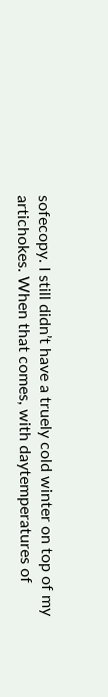sofecopy. I still didn’t have a truely cold winter on top of my artichokes. When that comes, with daytemperatures of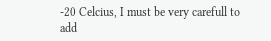-20 Celcius, I must be very carefull to add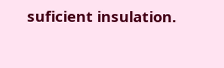suficient insulation.